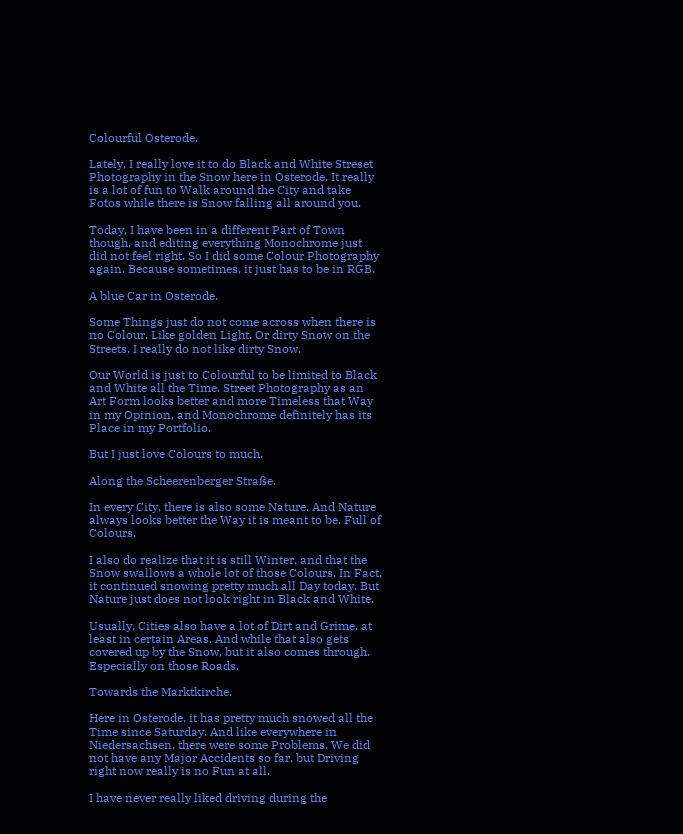Colourful Osterode.

Lately, I really love it to do Black and White Streset Photography in the Snow here in Osterode. It really is a lot of fun to Walk around the City and take Fotos while there is Snow falling all around you.

Today, I have been in a different Part of Town though, and editing everything Monochrome just did not feel right. So I did some Colour Photography again. Because sometimes, it just has to be in RGB.

A blue Car in Osterode.

Some Things just do not come across when there is no Colour. Like golden Light. Or dirty Snow on the Streets. I really do not like dirty Snow.

Our World is just to Colourful to be limited to Black and White all the Time. Street Photography as an Art Form looks better and more Timeless that Way in my Opinion, and Monochrome definitely has its Place in my Portfolio.

But I just love Colours to much.

Along the Scheerenberger Straße.

In every City, there is also some Nature. And Nature always looks better the Way it is meant to be. Full of Colours.

I also do realize that it is still Winter, and that the Snow swallows a whole lot of those Colours. In Fact, it continued snowing pretty much all Day today. But Nature just does not look right in Black and White.

Usually, Cities also have a lot of Dirt and Grime, at least in certain Areas. And while that also gets covered up by the Snow, but it also comes through. Especially on those Roads.

Towards the Marktkirche.

Here in Osterode, it has pretty much snowed all the Time since Saturday. And like everywhere in Niedersachsen, there were some Problems. We did not have any Major Accidents so far, but Driving right now really is no Fun at all.

I have never really liked driving during the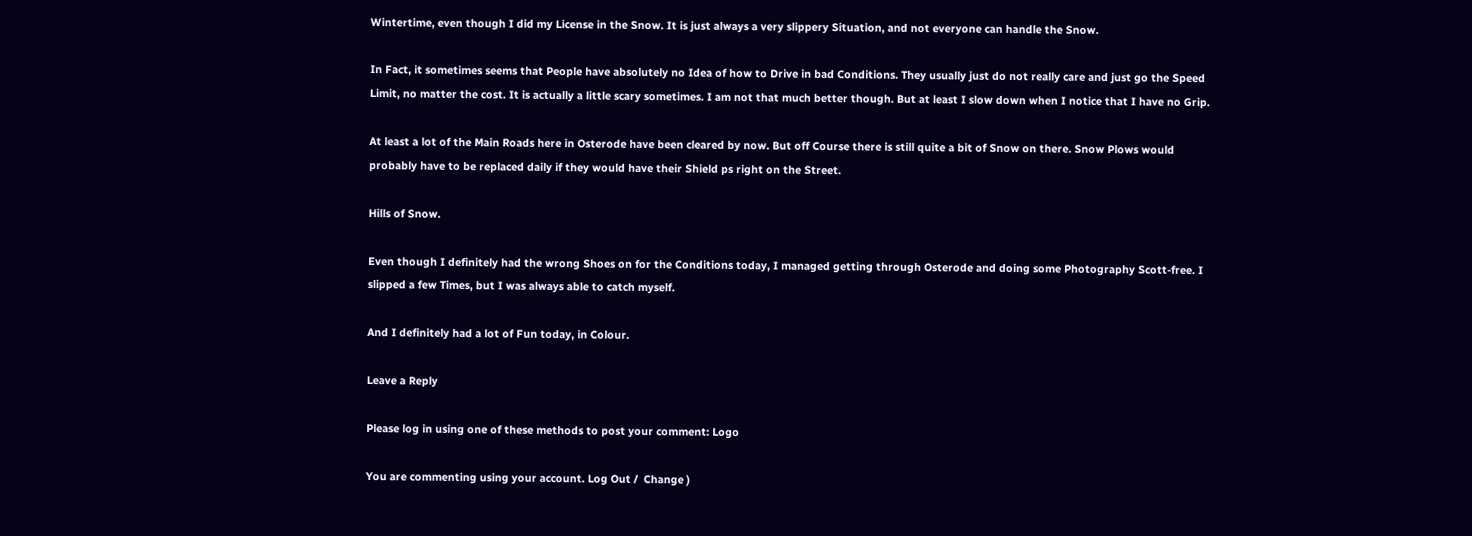Wintertime, even though I did my License in the Snow. It is just always a very slippery Situation, and not everyone can handle the Snow.

In Fact, it sometimes seems that People have absolutely no Idea of how to Drive in bad Conditions. They usually just do not really care and just go the Speed Limit, no matter the cost. It is actually a little scary sometimes. I am not that much better though. But at least I slow down when I notice that I have no Grip.

At least a lot of the Main Roads here in Osterode have been cleared by now. But off Course there is still quite a bit of Snow on there. Snow Plows would probably have to be replaced daily if they would have their Shield ps right on the Street.

Hills of Snow.

Even though I definitely had the wrong Shoes on for the Conditions today, I managed getting through Osterode and doing some Photography Scott-free. I slipped a few Times, but I was always able to catch myself.

And I definitely had a lot of Fun today, in Colour.

Leave a Reply

Please log in using one of these methods to post your comment: Logo

You are commenting using your account. Log Out /  Change )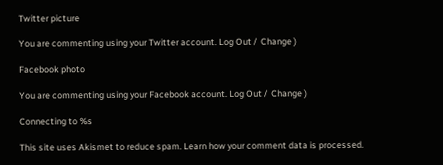Twitter picture

You are commenting using your Twitter account. Log Out /  Change )

Facebook photo

You are commenting using your Facebook account. Log Out /  Change )

Connecting to %s

This site uses Akismet to reduce spam. Learn how your comment data is processed.